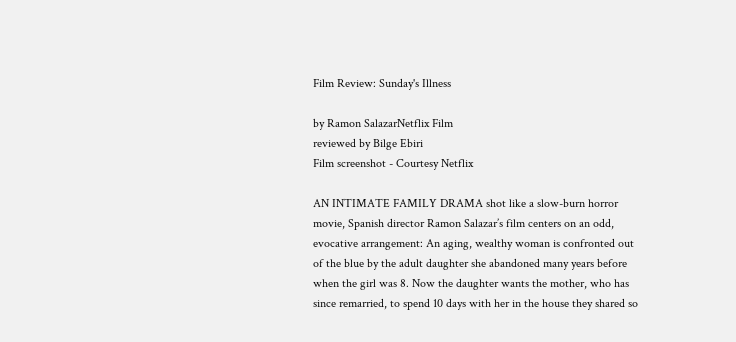Film Review: Sunday's Illness

by Ramon SalazarNetflix Film
reviewed by Bilge Ebiri
Film screenshot - Courtesy Netflix

AN INTIMATE FAMILY DRAMA shot like a slow-burn horror movie, Spanish director Ramon Salazar’s film centers on an odd, evocative arrangement: An aging, wealthy woman is confronted out of the blue by the adult daughter she abandoned many years before when the girl was 8. Now the daughter wants the mother, who has since remarried, to spend 10 days with her in the house they shared so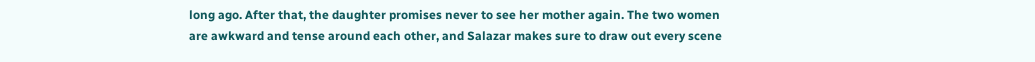long ago. After that, the daughter promises never to see her mother again. The two women are awkward and tense around each other, and Salazar makes sure to draw out every scene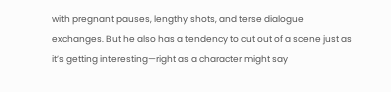with pregnant pauses, lengthy shots, and terse dialogue exchanges. But he also has a tendency to cut out of a scene just as it’s getting interesting—right as a character might say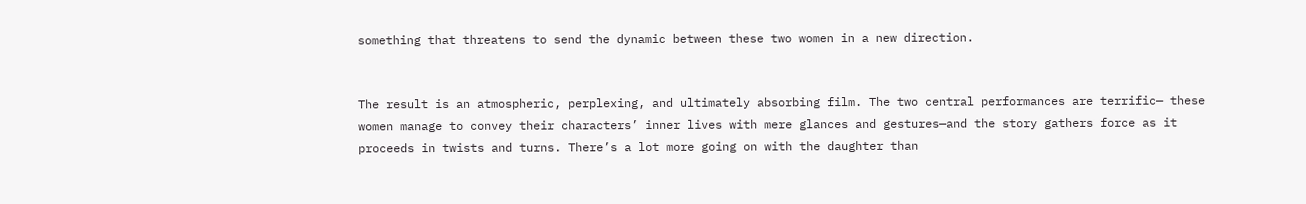something that threatens to send the dynamic between these two women in a new direction.


The result is an atmospheric, perplexing, and ultimately absorbing film. The two central performances are terrific— these women manage to convey their characters’ inner lives with mere glances and gestures—and the story gathers force as it proceeds in twists and turns. There’s a lot more going on with the daughter than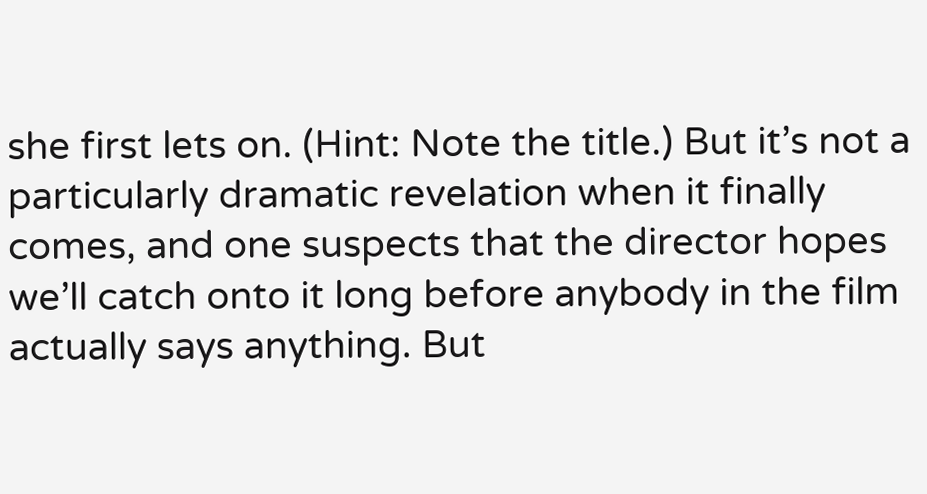she first lets on. (Hint: Note the title.) But it’s not a particularly dramatic revelation when it finally comes, and one suspects that the director hopes we’ll catch onto it long before anybody in the film actually says anything. But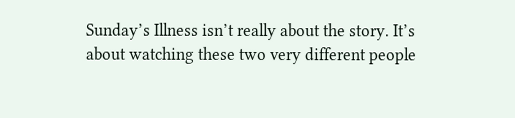Sunday’s Illness isn’t really about the story. It’s about watching these two very different people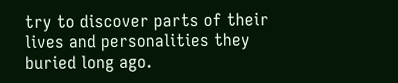try to discover parts of their lives and personalities they buried long ago.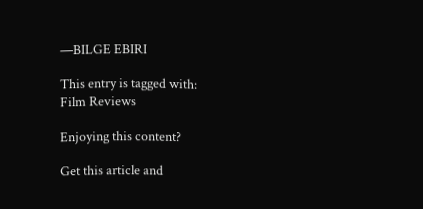—BILGE EBIRI

This entry is tagged with:
Film Reviews

Enjoying this content?

Get this article and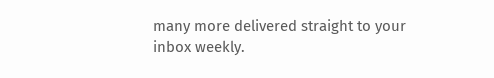many more delivered straight to your inbox weekly.